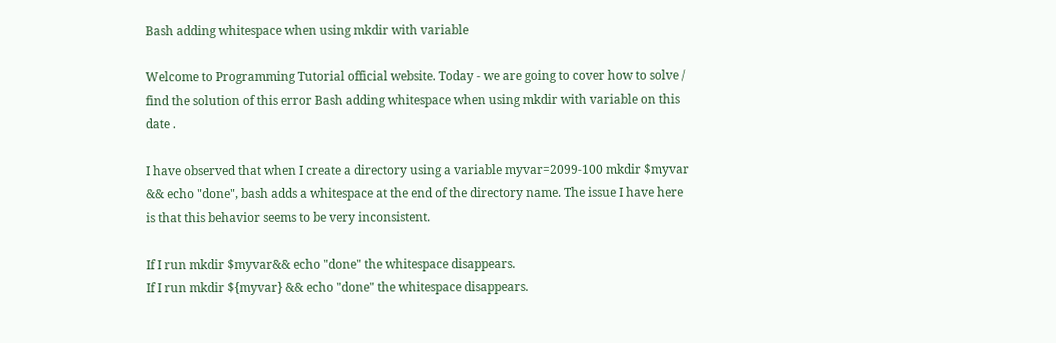Bash adding whitespace when using mkdir with variable

Welcome to Programming Tutorial official website. Today - we are going to cover how to solve / find the solution of this error Bash adding whitespace when using mkdir with variable on this date .

I have observed that when I create a directory using a variable myvar=2099-100 mkdir $myvar && echo "done", bash adds a whitespace at the end of the directory name. The issue I have here is that this behavior seems to be very inconsistent.

If I run mkdir $myvar&& echo "done" the whitespace disappears.
If I run mkdir ${myvar} && echo "done" the whitespace disappears.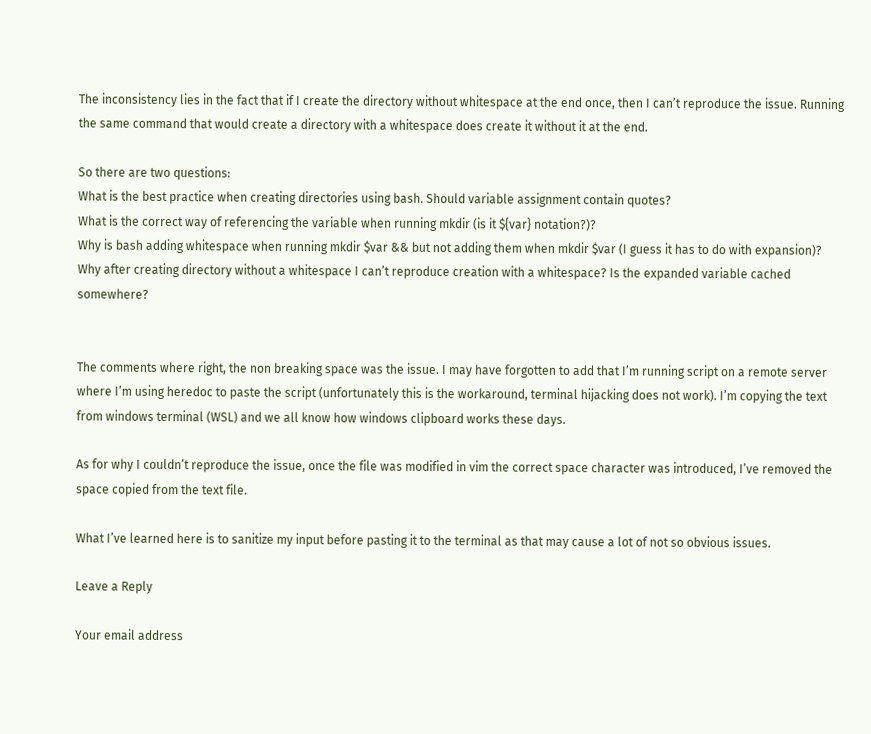The inconsistency lies in the fact that if I create the directory without whitespace at the end once, then I can’t reproduce the issue. Running the same command that would create a directory with a whitespace does create it without it at the end.

So there are two questions:
What is the best practice when creating directories using bash. Should variable assignment contain quotes?
What is the correct way of referencing the variable when running mkdir (is it ${var} notation?)?
Why is bash adding whitespace when running mkdir $var && but not adding them when mkdir $var (I guess it has to do with expansion)?
Why after creating directory without a whitespace I can’t reproduce creation with a whitespace? Is the expanded variable cached somewhere?


The comments where right, the non breaking space was the issue. I may have forgotten to add that I’m running script on a remote server where I’m using heredoc to paste the script (unfortunately this is the workaround, terminal hijacking does not work). I’m copying the text from windows terminal (WSL) and we all know how windows clipboard works these days.

As for why I couldn’t reproduce the issue, once the file was modified in vim the correct space character was introduced, I’ve removed the space copied from the text file.

What I’ve learned here is to sanitize my input before pasting it to the terminal as that may cause a lot of not so obvious issues.

Leave a Reply

Your email address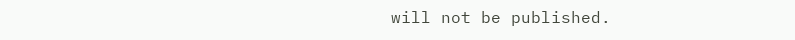will not be published.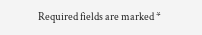Required fields are marked *